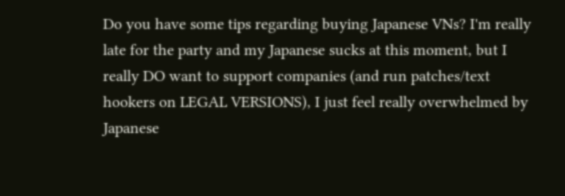Do you have some tips regarding buying Japanese VNs? I'm really late for the party and my Japanese sucks at this moment, but I really DO want to support companies (and run patches/text hookers on LEGAL VERSIONS), I just feel really overwhelmed by Japanese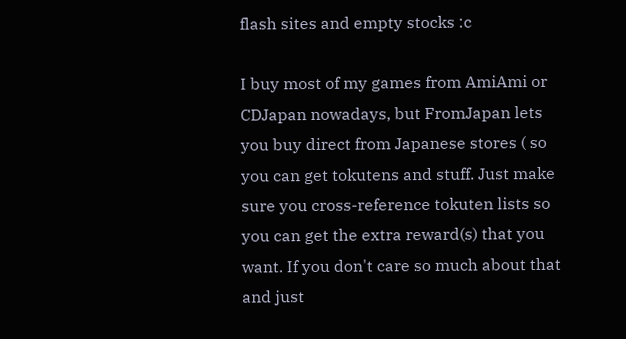flash sites and empty stocks :c

I buy most of my games from AmiAmi or CDJapan nowadays, but FromJapan lets you buy direct from Japanese stores ( so you can get tokutens and stuff. Just make sure you cross-reference tokuten lists so you can get the extra reward(s) that you want. If you don't care so much about that and just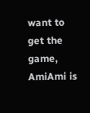want to get the game, AmiAmi is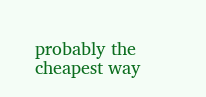probably the cheapest way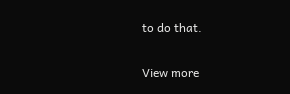to do that.

View more